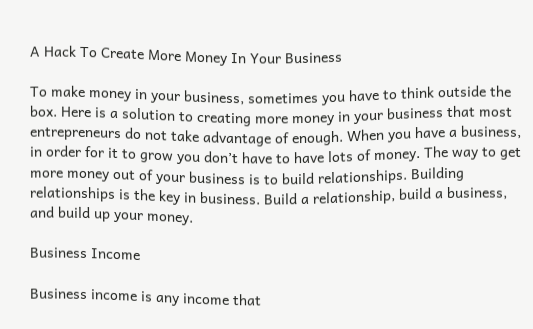A Hack To Create More Money In Your Business

To make money in your business, sometimes you have to think outside the box. Here is a solution to creating more money in your business that most entrepreneurs do not take advantage of enough. When you have a business, in order for it to grow you don’t have to have lots of money. The way to get more money out of your business is to build relationships. Building relationships is the key in business. Build a relationship, build a business, and build up your money.

Business Income

Business income is any income that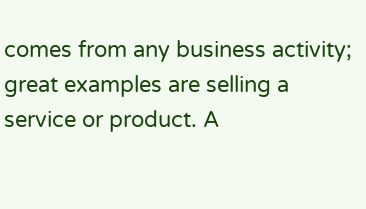comes from any business activity; great examples are selling a service or product. A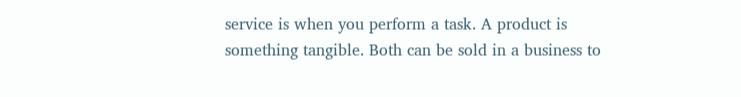service is when you perform a task. A product is something tangible. Both can be sold in a business to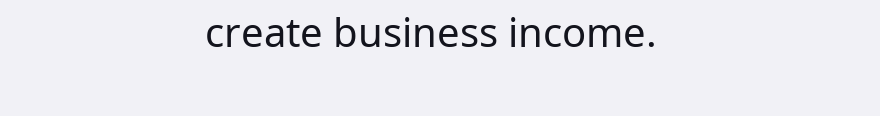create business income.